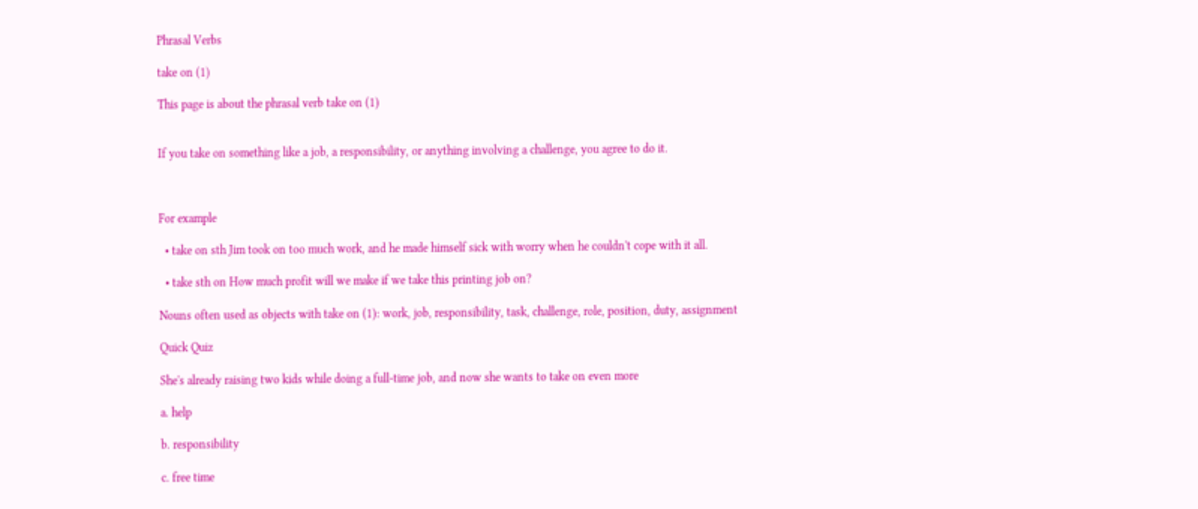Phrasal Verbs

take on (1)

This page is about the phrasal verb take on (1)


If you take on something like a job, a responsibility, or anything involving a challenge, you agree to do it.



For example

  • take on sth Jim took on too much work, and he made himself sick with worry when he couldn't cope with it all.

  • take sth on How much profit will we make if we take this printing job on?

Nouns often used as objects with take on (1): work, job, responsibility, task, challenge, role, position, duty, assignment

Quick Quiz

She's already raising two kids while doing a full-time job, and now she wants to take on even more

a. help

b. responsibility

c. free time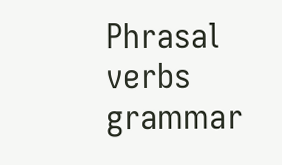Phrasal verbs grammar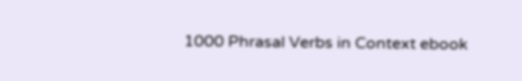1000 Phrasal Verbs in Context ebook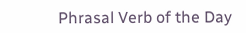Phrasal Verb of the Day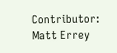Contributor: Matt Errey